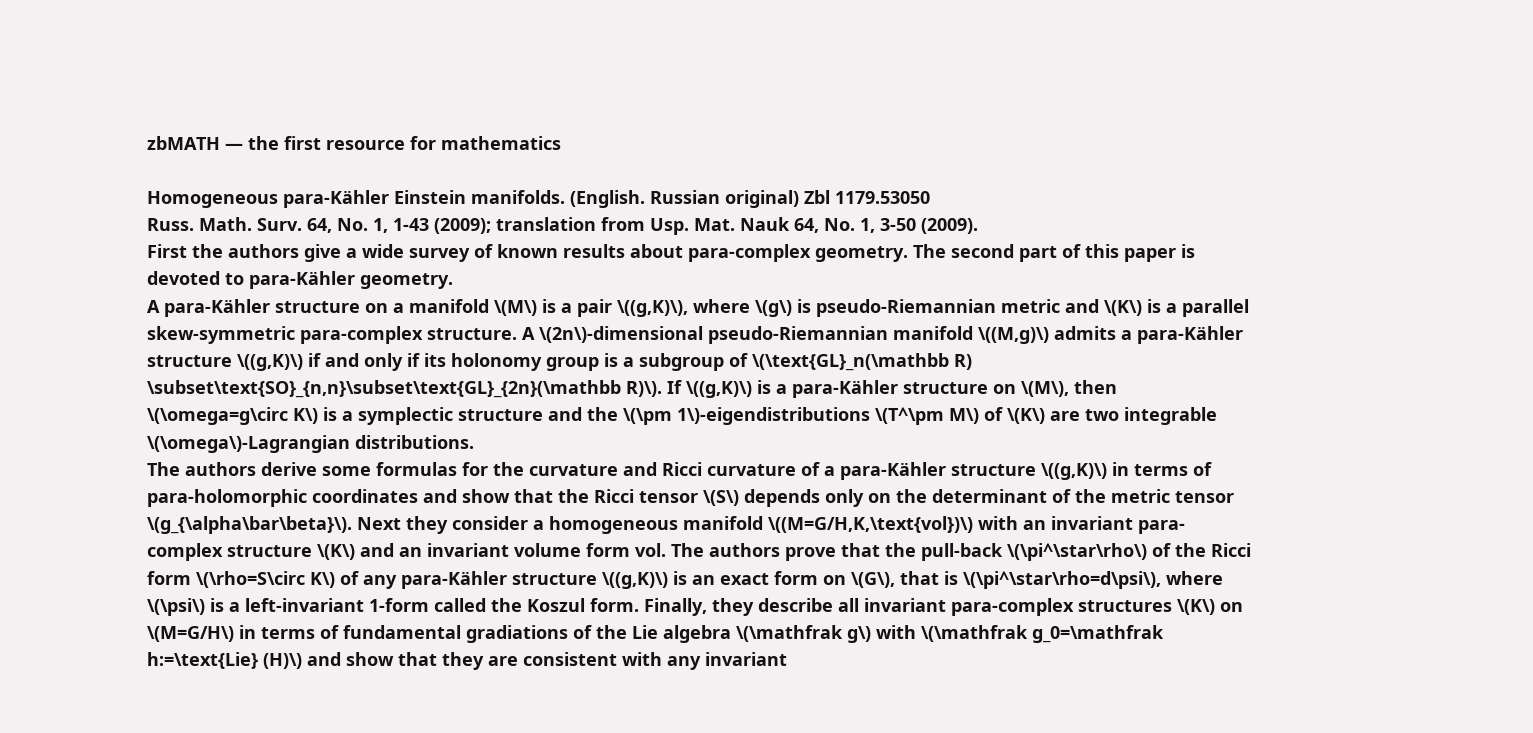zbMATH — the first resource for mathematics

Homogeneous para-Kähler Einstein manifolds. (English. Russian original) Zbl 1179.53050
Russ. Math. Surv. 64, No. 1, 1-43 (2009); translation from Usp. Mat. Nauk 64, No. 1, 3-50 (2009).
First the authors give a wide survey of known results about para-complex geometry. The second part of this paper is devoted to para-Kähler geometry.
A para-Kähler structure on a manifold \(M\) is a pair \((g,K)\), where \(g\) is pseudo-Riemannian metric and \(K\) is a parallel skew-symmetric para-complex structure. A \(2n\)-dimensional pseudo-Riemannian manifold \((M,g)\) admits a para-Kähler structure \((g,K)\) if and only if its holonomy group is a subgroup of \(\text{GL}_n(\mathbb R) \subset\text{SO}_{n,n}\subset\text{GL}_{2n}(\mathbb R)\). If \((g,K)\) is a para-Kähler structure on \(M\), then \(\omega=g\circ K\) is a symplectic structure and the \(\pm 1\)-eigendistributions \(T^\pm M\) of \(K\) are two integrable \(\omega\)-Lagrangian distributions.
The authors derive some formulas for the curvature and Ricci curvature of a para-Kähler structure \((g,K)\) in terms of para-holomorphic coordinates and show that the Ricci tensor \(S\) depends only on the determinant of the metric tensor \(g_{\alpha\bar\beta}\). Next they consider a homogeneous manifold \((M=G/H,K,\text{vol})\) with an invariant para-complex structure \(K\) and an invariant volume form vol. The authors prove that the pull-back \(\pi^\star\rho\) of the Ricci form \(\rho=S\circ K\) of any para-Kähler structure \((g,K)\) is an exact form on \(G\), that is \(\pi^\star\rho=d\psi\), where \(\psi\) is a left-invariant 1-form called the Koszul form. Finally, they describe all invariant para-complex structures \(K\) on \(M=G/H\) in terms of fundamental gradiations of the Lie algebra \(\mathfrak g\) with \(\mathfrak g_0=\mathfrak h:=\text{Lie} (H)\) and show that they are consistent with any invariant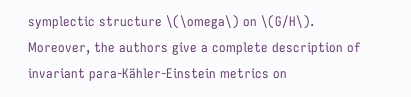symplectic structure \(\omega\) on \(G/H\). Moreover, the authors give a complete description of invariant para-Kähler-Einstein metrics on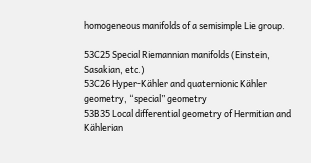homogeneous manifolds of a semisimple Lie group.

53C25 Special Riemannian manifolds (Einstein, Sasakian, etc.)
53C26 Hyper-Kähler and quaternionic Kähler geometry, “special” geometry
53B35 Local differential geometry of Hermitian and Kählerian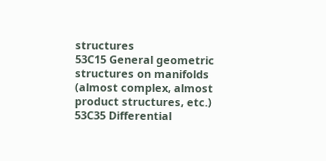structures
53C15 General geometric structures on manifolds (almost complex, almost product structures, etc.)
53C35 Differential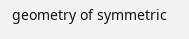geometry of symmetric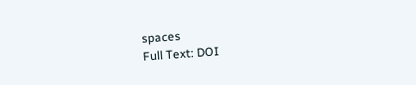spaces
Full Text: DOI